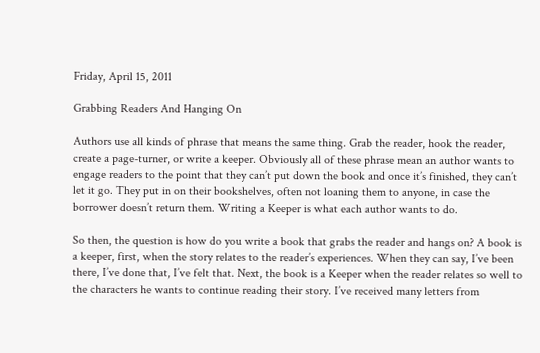Friday, April 15, 2011

Grabbing Readers And Hanging On

Authors use all kinds of phrase that means the same thing. Grab the reader, hook the reader, create a page-turner, or write a keeper. Obviously all of these phrase mean an author wants to engage readers to the point that they can’t put down the book and once it’s finished, they can’t let it go. They put in on their bookshelves, often not loaning them to anyone, in case the borrower doesn’t return them. Writing a Keeper is what each author wants to do.

So then, the question is how do you write a book that grabs the reader and hangs on? A book is a keeper, first, when the story relates to the reader’s experiences. When they can say, I’ve been there, I’ve done that, I’ve felt that. Next, the book is a Keeper when the reader relates so well to the characters he wants to continue reading their story. I’ve received many letters from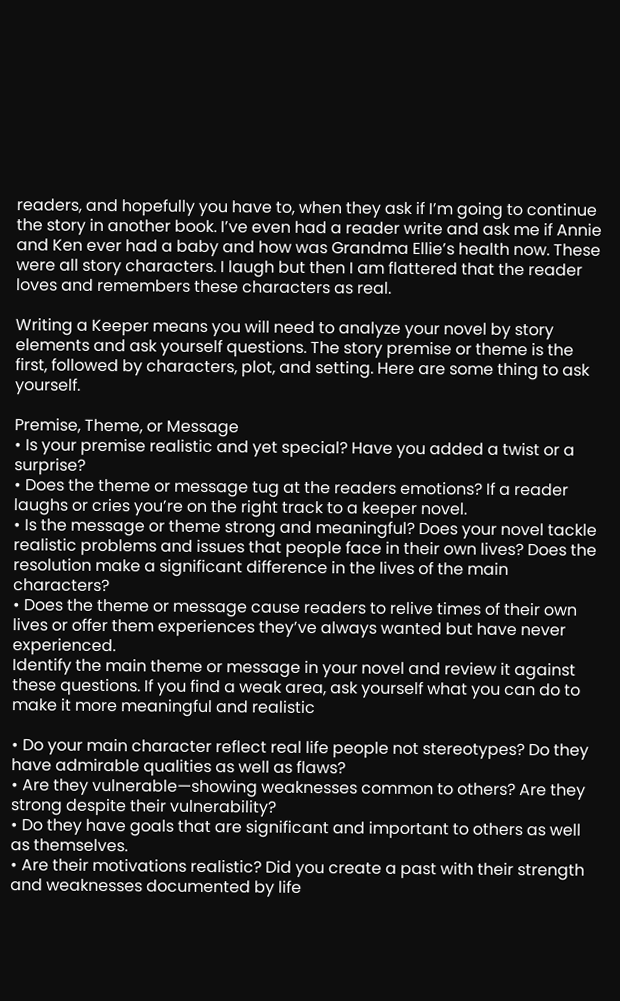readers, and hopefully you have to, when they ask if I’m going to continue the story in another book. I’ve even had a reader write and ask me if Annie and Ken ever had a baby and how was Grandma Ellie’s health now. These were all story characters. I laugh but then I am flattered that the reader loves and remembers these characters as real.

Writing a Keeper means you will need to analyze your novel by story elements and ask yourself questions. The story premise or theme is the first, followed by characters, plot, and setting. Here are some thing to ask yourself.

Premise, Theme, or Message
• Is your premise realistic and yet special? Have you added a twist or a surprise?
• Does the theme or message tug at the readers emotions? If a reader laughs or cries you’re on the right track to a keeper novel.
• Is the message or theme strong and meaningful? Does your novel tackle realistic problems and issues that people face in their own lives? Does the resolution make a significant difference in the lives of the main characters?
• Does the theme or message cause readers to relive times of their own lives or offer them experiences they’ve always wanted but have never experienced.
Identify the main theme or message in your novel and review it against these questions. If you find a weak area, ask yourself what you can do to make it more meaningful and realistic

• Do your main character reflect real life people not stereotypes? Do they have admirable qualities as well as flaws?
• Are they vulnerable—showing weaknesses common to others? Are they strong despite their vulnerability?
• Do they have goals that are significant and important to others as well as themselves.
• Are their motivations realistic? Did you create a past with their strength and weaknesses documented by life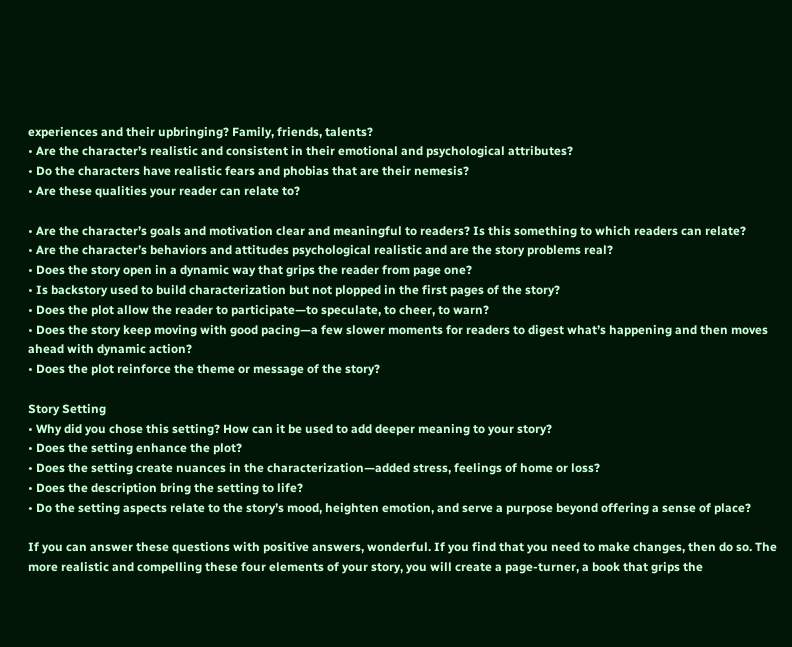experiences and their upbringing? Family, friends, talents?
• Are the character’s realistic and consistent in their emotional and psychological attributes?
• Do the characters have realistic fears and phobias that are their nemesis?
• Are these qualities your reader can relate to?

• Are the character’s goals and motivation clear and meaningful to readers? Is this something to which readers can relate?
• Are the character’s behaviors and attitudes psychological realistic and are the story problems real?
• Does the story open in a dynamic way that grips the reader from page one?
• Is backstory used to build characterization but not plopped in the first pages of the story?
• Does the plot allow the reader to participate—to speculate, to cheer, to warn?
• Does the story keep moving with good pacing—a few slower moments for readers to digest what’s happening and then moves ahead with dynamic action?
• Does the plot reinforce the theme or message of the story?

Story Setting
• Why did you chose this setting? How can it be used to add deeper meaning to your story?
• Does the setting enhance the plot?
• Does the setting create nuances in the characterization—added stress, feelings of home or loss?
• Does the description bring the setting to life?
• Do the setting aspects relate to the story’s mood, heighten emotion, and serve a purpose beyond offering a sense of place?

If you can answer these questions with positive answers, wonderful. If you find that you need to make changes, then do so. The more realistic and compelling these four elements of your story, you will create a page-turner, a book that grips the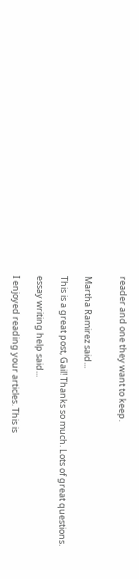reader and one they want to keep.


Martha Ramirez said...

This is a great post, Gail! Thanks so much. Lots of great questions.

essay writing help said...

I enjoyed reading your articles. This is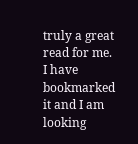truly a great read for me. I have bookmarked it and I am looking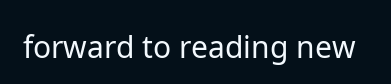forward to reading new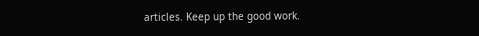articles. Keep up the good work.